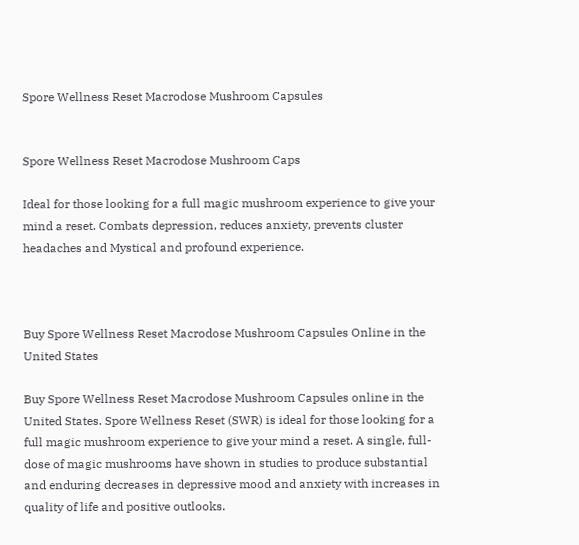Spore Wellness Reset Macrodose Mushroom Capsules


Spore Wellness Reset Macrodose Mushroom Caps

Ideal for those looking for a full magic mushroom experience to give your mind a reset. Combats depression, reduces anxiety, prevents cluster headaches and Mystical and profound experience.



Buy Spore Wellness Reset Macrodose Mushroom Capsules Online in the United States

Buy Spore Wellness Reset Macrodose Mushroom Capsules online in the United States. Spore Wellness Reset (SWR) is ideal for those looking for a full magic mushroom experience to give your mind a reset. A single, full-dose of magic mushrooms have shown in studies to produce substantial and enduring decreases in depressive mood and anxiety with increases in quality of life and positive outlooks.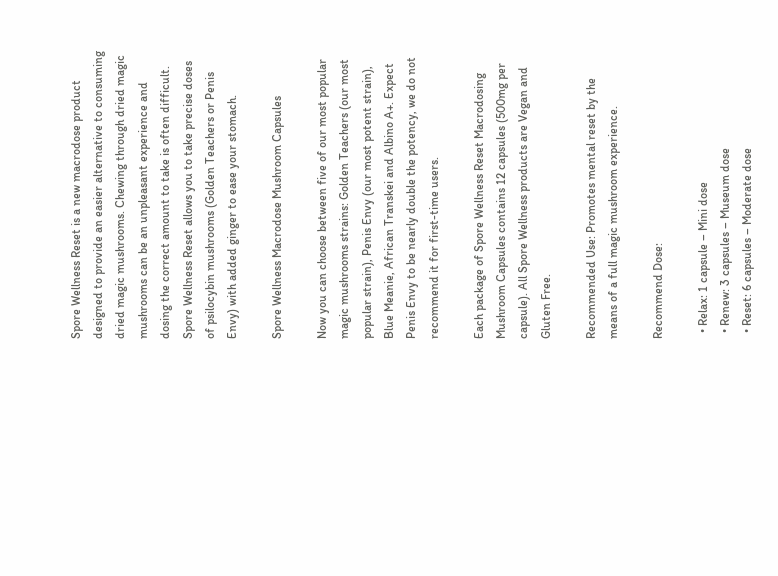Spore Wellness Reset is a new macrodose product designed to provide an easier alternative to consuming dried magic mushrooms. Chewing through dried magic mushrooms can be an unpleasant experience and dosing the correct amount to take is often difficult. Spore Wellness Reset allows you to take precise doses of psilocybin mushrooms (Golden Teachers or Penis Envy) with added ginger to ease your stomach.

Spore Wellness Macrodose Mushroom Capsules

Now you can choose between five of our most popular magic mushrooms strains: Golden Teachers (our most popular strain), Penis Envy (our most potent strain), Blue Meanie, African Transkei and Albino A+. Expect Penis Envy to be nearly double the potency, we do not recommend it for first-time users.

Each package of Spore Wellness Reset Macrodosing Mushroom Capsules contains 12 capsules (500mg per capsule). All Spore Wellness products are Vegan and Gluten Free.

Recommended Use: Promotes mental reset by the means of a full magic mushroom experience.

Recommend Dose:

  • Relax: 1 capsule – Mini dose
  • Renew: 3 capsules – Museum dose
  • Reset: 6 capsules – Moderate dose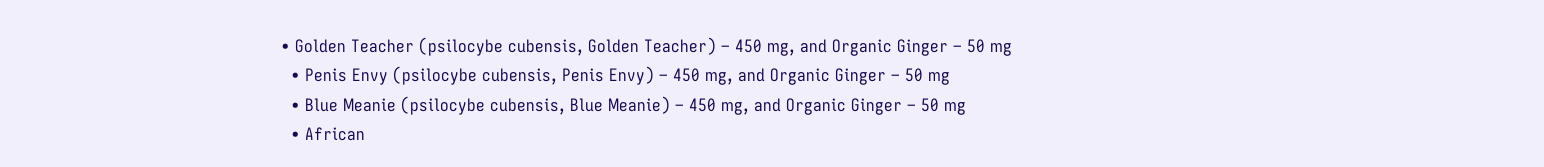• Golden Teacher (psilocybe cubensis, Golden Teacher) – 450 mg, and Organic Ginger – 50 mg
  • Penis Envy (psilocybe cubensis, Penis Envy) – 450 mg, and Organic Ginger – 50 mg
  • Blue Meanie (psilocybe cubensis, Blue Meanie) – 450 mg, and Organic Ginger – 50 mg
  • African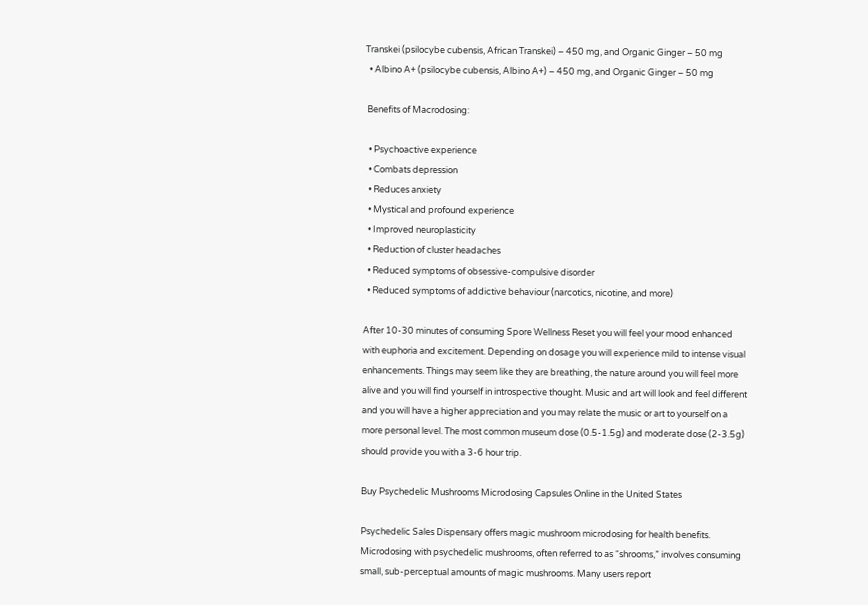Transkei (psilocybe cubensis, African Transkei) – 450 mg, and Organic Ginger – 50 mg
  • Albino A+ (psilocybe cubensis, Albino A+) – 450 mg, and Organic Ginger – 50 mg

 Benefits of Macrodosing:

  • Psychoactive experience
  • Combats depression
  • Reduces anxiety
  • Mystical and profound experience
  • Improved neuroplasticity
  • Reduction of cluster headaches
  • Reduced symptoms of obsessive-compulsive disorder
  • Reduced symptoms of addictive behaviour (narcotics, nicotine, and more)

After 10-30 minutes of consuming Spore Wellness Reset you will feel your mood enhanced with euphoria and excitement. Depending on dosage you will experience mild to intense visual enhancements. Things may seem like they are breathing, the nature around you will feel more alive and you will find yourself in introspective thought. Music and art will look and feel different and you will have a higher appreciation and you may relate the music or art to yourself on a more personal level. The most common museum dose (0.5-1.5g) and moderate dose (2-3.5g) should provide you with a 3-6 hour trip.

Buy Psychedelic Mushrooms Microdosing Capsules Online in the United States

Psychedelic Sales Dispensary offers magic mushroom microdosing for health benefits. Microdosing with psychedelic mushrooms, often referred to as “shrooms,” involves consuming small, sub-perceptual amounts of magic mushrooms. Many users report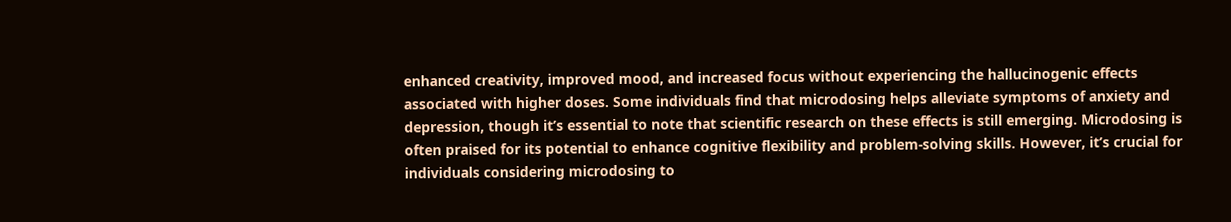enhanced creativity, improved mood, and increased focus without experiencing the hallucinogenic effects associated with higher doses. Some individuals find that microdosing helps alleviate symptoms of anxiety and depression, though it’s essential to note that scientific research on these effects is still emerging. Microdosing is often praised for its potential to enhance cognitive flexibility and problem-solving skills. However, it’s crucial for individuals considering microdosing to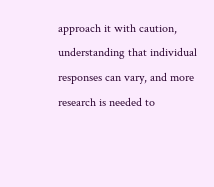approach it with caution, understanding that individual responses can vary, and more research is needed to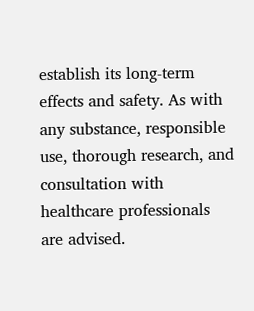establish its long-term effects and safety. As with any substance, responsible use, thorough research, and consultation with healthcare professionals are advised.